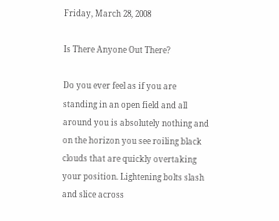Friday, March 28, 2008

Is There Anyone Out There?

Do you ever feel as if you are standing in an open field and all around you is absolutely nothing and on the horizon you see roiling black clouds that are quickly overtaking your position. Lightening bolts slash and slice across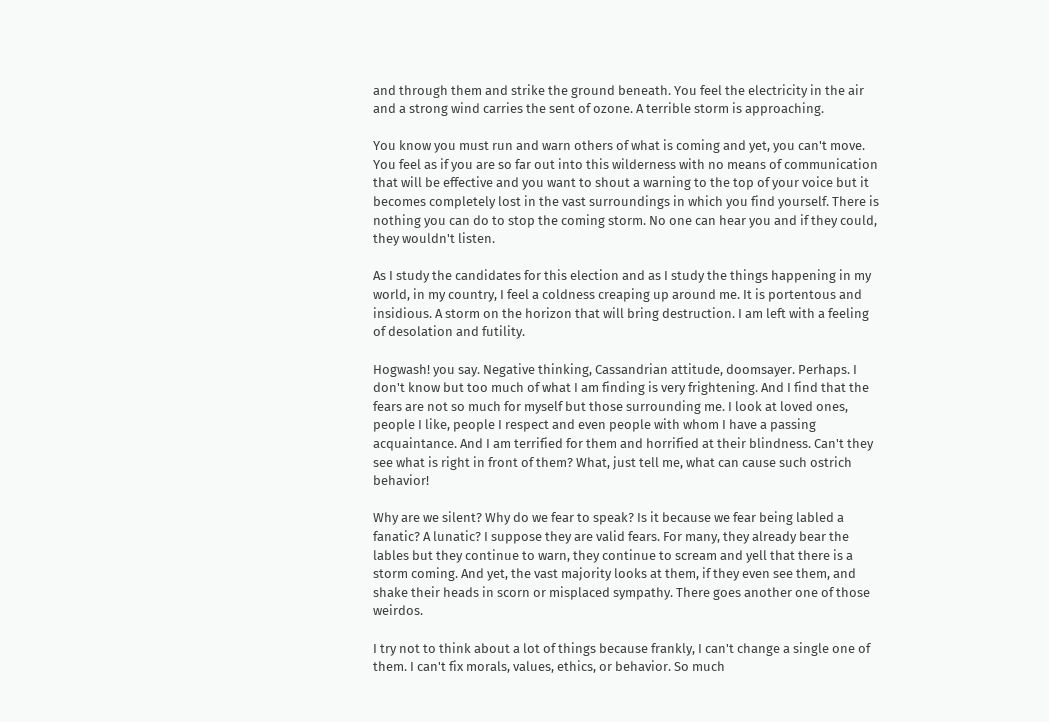and through them and strike the ground beneath. You feel the electricity in the air and a strong wind carries the sent of ozone. A terrible storm is approaching.

You know you must run and warn others of what is coming and yet, you can't move. You feel as if you are so far out into this wilderness with no means of communication that will be effective and you want to shout a warning to the top of your voice but it becomes completely lost in the vast surroundings in which you find yourself. There is nothing you can do to stop the coming storm. No one can hear you and if they could, they wouldn't listen.

As I study the candidates for this election and as I study the things happening in my world, in my country, I feel a coldness creaping up around me. It is portentous and insidious. A storm on the horizon that will bring destruction. I am left with a feeling of desolation and futility.

Hogwash! you say. Negative thinking, Cassandrian attitude, doomsayer. Perhaps. I don't know but too much of what I am finding is very frightening. And I find that the fears are not so much for myself but those surrounding me. I look at loved ones, people I like, people I respect and even people with whom I have a passing acquaintance. And I am terrified for them and horrified at their blindness. Can't they see what is right in front of them? What, just tell me, what can cause such ostrich behavior!

Why are we silent? Why do we fear to speak? Is it because we fear being labled a fanatic? A lunatic? I suppose they are valid fears. For many, they already bear the lables but they continue to warn, they continue to scream and yell that there is a storm coming. And yet, the vast majority looks at them, if they even see them, and shake their heads in scorn or misplaced sympathy. There goes another one of those weirdos.

I try not to think about a lot of things because frankly, I can't change a single one of them. I can't fix morals, values, ethics, or behavior. So much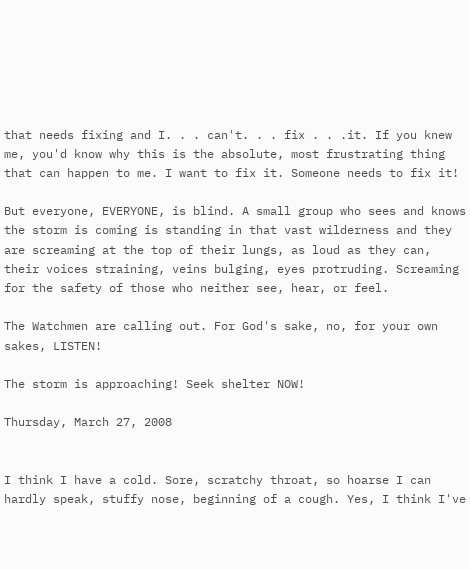that needs fixing and I. . . can't. . . fix . . .it. If you knew me, you'd know why this is the absolute, most frustrating thing that can happen to me. I want to fix it. Someone needs to fix it!

But everyone, EVERYONE, is blind. A small group who sees and knows the storm is coming is standing in that vast wilderness and they are screaming at the top of their lungs, as loud as they can, their voices straining, veins bulging, eyes protruding. Screaming for the safety of those who neither see, hear, or feel.

The Watchmen are calling out. For God's sake, no, for your own sakes, LISTEN!

The storm is approaching! Seek shelter NOW!

Thursday, March 27, 2008


I think I have a cold. Sore, scratchy throat, so hoarse I can hardly speak, stuffy nose, beginning of a cough. Yes, I think I've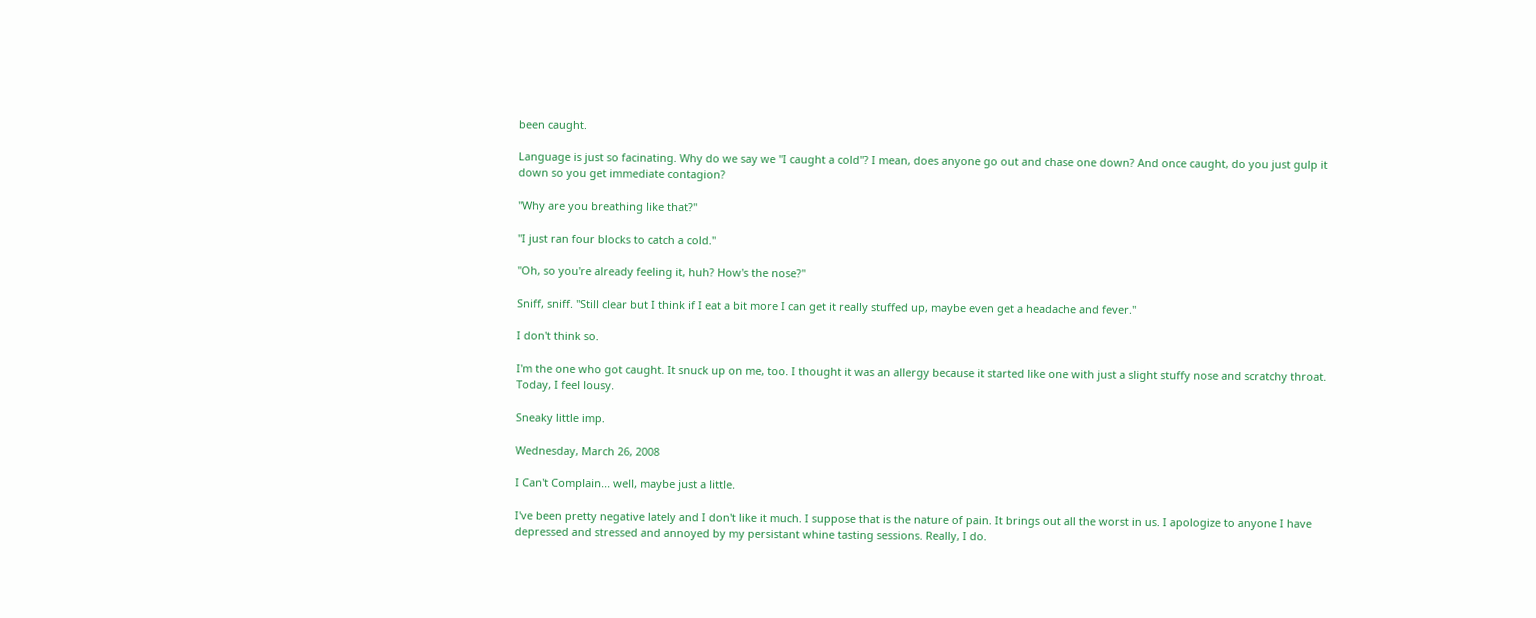been caught.

Language is just so facinating. Why do we say we "I caught a cold"? I mean, does anyone go out and chase one down? And once caught, do you just gulp it down so you get immediate contagion?

"Why are you breathing like that?"

"I just ran four blocks to catch a cold."

"Oh, so you're already feeling it, huh? How's the nose?"

Sniff, sniff. "Still clear but I think if I eat a bit more I can get it really stuffed up, maybe even get a headache and fever."

I don't think so.

I'm the one who got caught. It snuck up on me, too. I thought it was an allergy because it started like one with just a slight stuffy nose and scratchy throat. Today, I feel lousy.

Sneaky little imp.

Wednesday, March 26, 2008

I Can't Complain... well, maybe just a little.

I've been pretty negative lately and I don't like it much. I suppose that is the nature of pain. It brings out all the worst in us. I apologize to anyone I have depressed and stressed and annoyed by my persistant whine tasting sessions. Really, I do.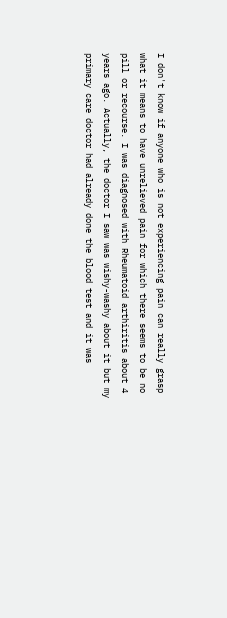I don't know if anyone who is not experiencing pain can really grasp what it means to have unrelieved pain for which there seems to be no pill or recourse. I was diagnosed with Rheumatoid arthiritis about 4 years ago. Actually, the doctor I saw was wishy-washy about it but my primary care doctor had already done the blood test and it was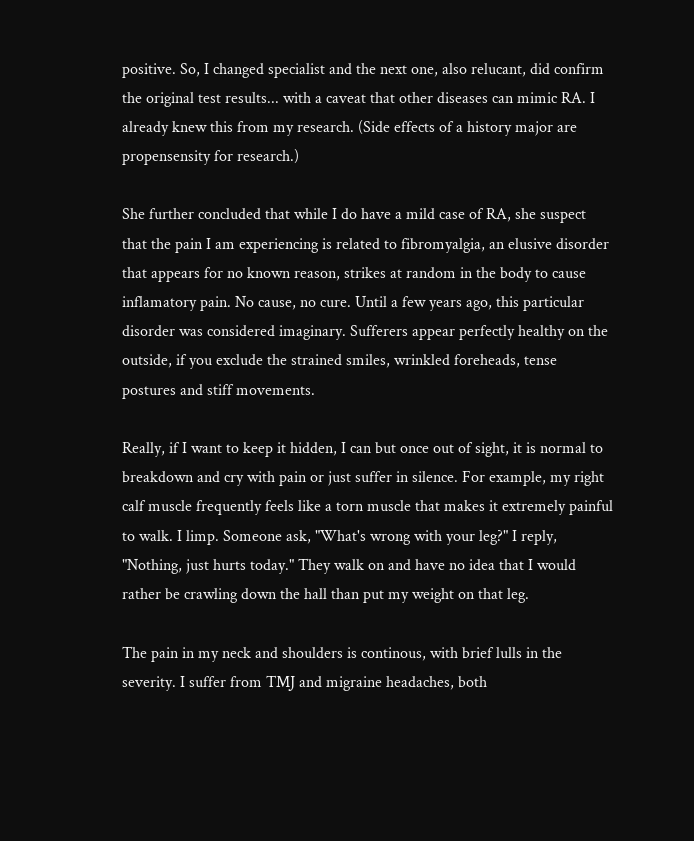positive. So, I changed specialist and the next one, also relucant, did confirm the original test results... with a caveat that other diseases can mimic RA. I already knew this from my research. (Side effects of a history major are propensensity for research.)

She further concluded that while I do have a mild case of RA, she suspect that the pain I am experiencing is related to fibromyalgia, an elusive disorder that appears for no known reason, strikes at random in the body to cause inflamatory pain. No cause, no cure. Until a few years ago, this particular disorder was considered imaginary. Sufferers appear perfectly healthy on the outside, if you exclude the strained smiles, wrinkled foreheads, tense postures and stiff movements.

Really, if I want to keep it hidden, I can but once out of sight, it is normal to breakdown and cry with pain or just suffer in silence. For example, my right calf muscle frequently feels like a torn muscle that makes it extremely painful to walk. I limp. Someone ask, "What's wrong with your leg?" I reply, "Nothing, just hurts today." They walk on and have no idea that I would rather be crawling down the hall than put my weight on that leg.

The pain in my neck and shoulders is continous, with brief lulls in the severity. I suffer from TMJ and migraine headaches, both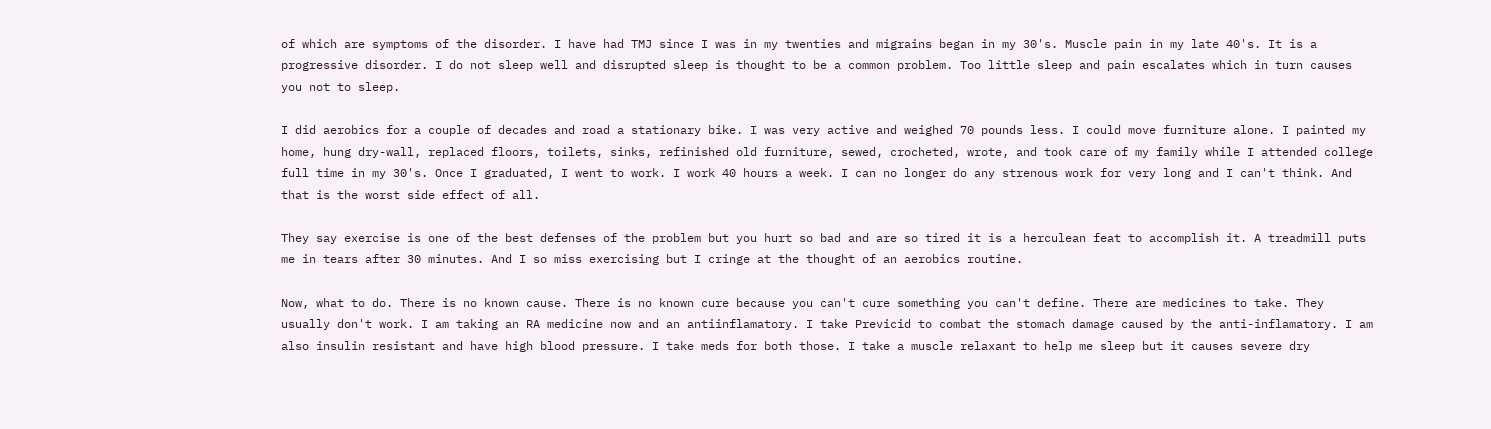of which are symptoms of the disorder. I have had TMJ since I was in my twenties and migrains began in my 30's. Muscle pain in my late 40's. It is a progressive disorder. I do not sleep well and disrupted sleep is thought to be a common problem. Too little sleep and pain escalates which in turn causes you not to sleep.

I did aerobics for a couple of decades and road a stationary bike. I was very active and weighed 70 pounds less. I could move furniture alone. I painted my home, hung dry-wall, replaced floors, toilets, sinks, refinished old furniture, sewed, crocheted, wrote, and took care of my family while I attended college full time in my 30's. Once I graduated, I went to work. I work 40 hours a week. I can no longer do any strenous work for very long and I can't think. And that is the worst side effect of all.

They say exercise is one of the best defenses of the problem but you hurt so bad and are so tired it is a herculean feat to accomplish it. A treadmill puts me in tears after 30 minutes. And I so miss exercising but I cringe at the thought of an aerobics routine.

Now, what to do. There is no known cause. There is no known cure because you can't cure something you can't define. There are medicines to take. They usually don't work. I am taking an RA medicine now and an antiinflamatory. I take Previcid to combat the stomach damage caused by the anti-inflamatory. I am also insulin resistant and have high blood pressure. I take meds for both those. I take a muscle relaxant to help me sleep but it causes severe dry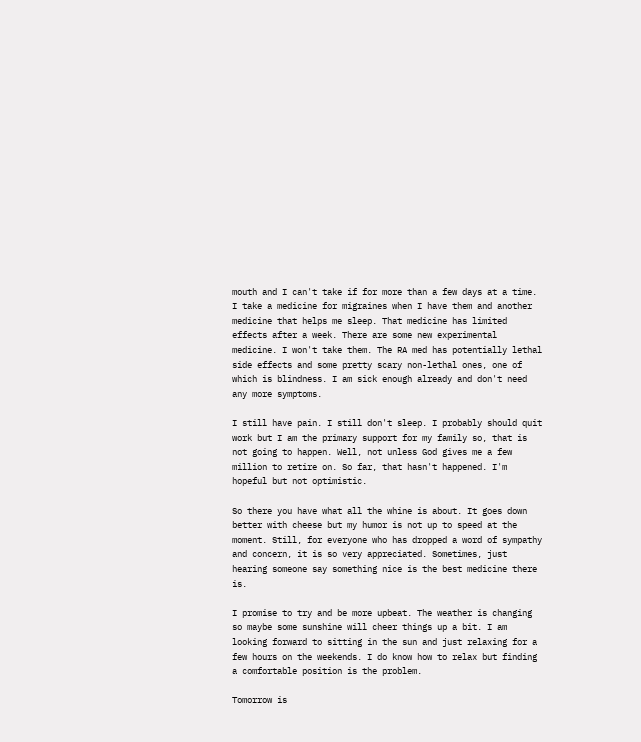mouth and I can't take if for more than a few days at a time. I take a medicine for migraines when I have them and another medicine that helps me sleep. That medicine has limited effects after a week. There are some new experimental medicine. I won't take them. The RA med has potentially lethal side effects and some pretty scary non-lethal ones, one of which is blindness. I am sick enough already and don't need any more symptoms.

I still have pain. I still don't sleep. I probably should quit work but I am the primary support for my family so, that is not going to happen. Well, not unless God gives me a few million to retire on. So far, that hasn't happened. I'm hopeful but not optimistic.

So there you have what all the whine is about. It goes down better with cheese but my humor is not up to speed at the moment. Still, for everyone who has dropped a word of sympathy and concern, it is so very appreciated. Sometimes, just hearing someone say something nice is the best medicine there is.

I promise to try and be more upbeat. The weather is changing so maybe some sunshine will cheer things up a bit. I am looking forward to sitting in the sun and just relaxing for a few hours on the weekends. I do know how to relax but finding a comfortable position is the problem.

Tomorrow is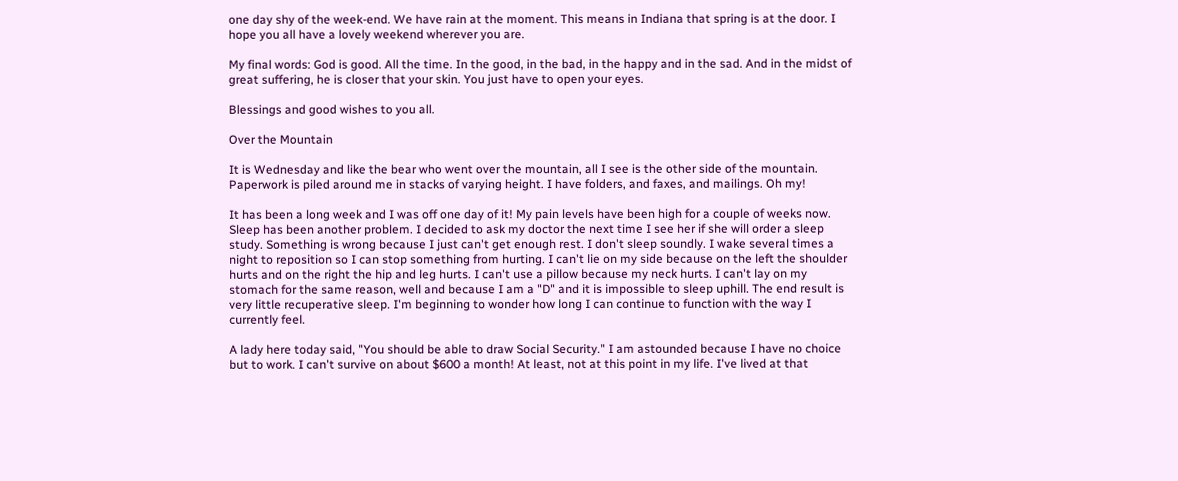one day shy of the week-end. We have rain at the moment. This means in Indiana that spring is at the door. I hope you all have a lovely weekend wherever you are.

My final words: God is good. All the time. In the good, in the bad, in the happy and in the sad. And in the midst of great suffering, he is closer that your skin. You just have to open your eyes.

Blessings and good wishes to you all.

Over the Mountain

It is Wednesday and like the bear who went over the mountain, all I see is the other side of the mountain. Paperwork is piled around me in stacks of varying height. I have folders, and faxes, and mailings. Oh my!

It has been a long week and I was off one day of it! My pain levels have been high for a couple of weeks now. Sleep has been another problem. I decided to ask my doctor the next time I see her if she will order a sleep study. Something is wrong because I just can't get enough rest. I don't sleep soundly. I wake several times a night to reposition so I can stop something from hurting. I can't lie on my side because on the left the shoulder hurts and on the right the hip and leg hurts. I can't use a pillow because my neck hurts. I can't lay on my stomach for the same reason, well and because I am a "D" and it is impossible to sleep uphill. The end result is very little recuperative sleep. I'm beginning to wonder how long I can continue to function with the way I currently feel.

A lady here today said, "You should be able to draw Social Security." I am astounded because I have no choice but to work. I can't survive on about $600 a month! At least, not at this point in my life. I've lived at that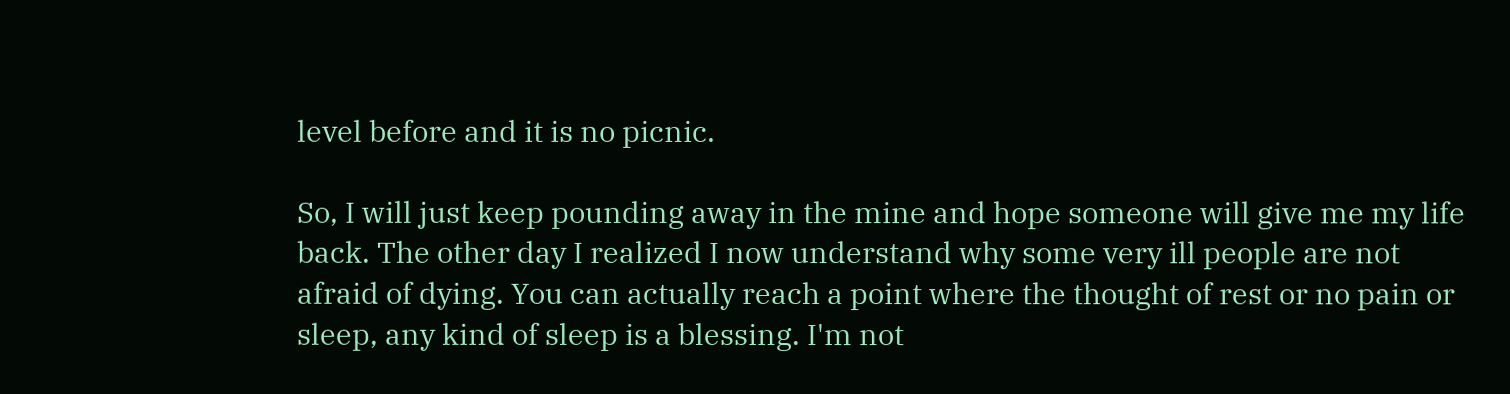level before and it is no picnic.

So, I will just keep pounding away in the mine and hope someone will give me my life back. The other day I realized I now understand why some very ill people are not afraid of dying. You can actually reach a point where the thought of rest or no pain or sleep, any kind of sleep is a blessing. I'm not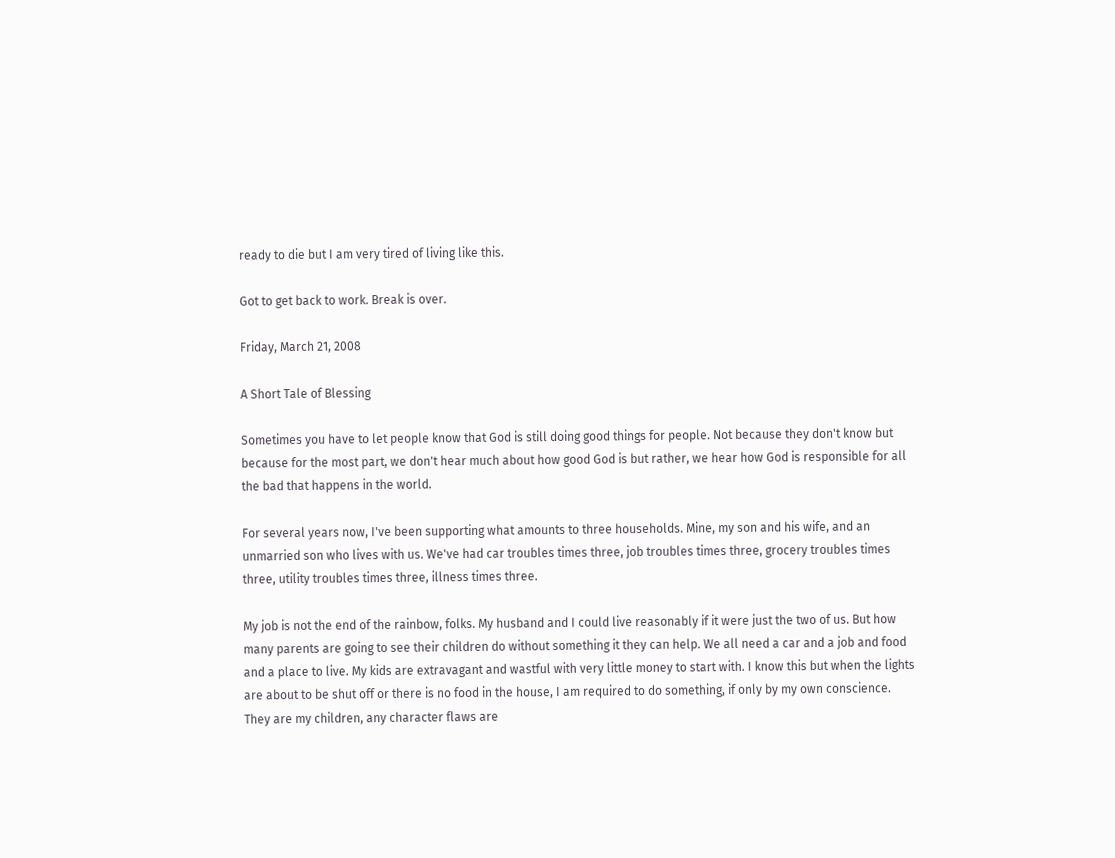ready to die but I am very tired of living like this.

Got to get back to work. Break is over.

Friday, March 21, 2008

A Short Tale of Blessing

Sometimes you have to let people know that God is still doing good things for people. Not because they don't know but because for the most part, we don't hear much about how good God is but rather, we hear how God is responsible for all the bad that happens in the world.

For several years now, I've been supporting what amounts to three households. Mine, my son and his wife, and an unmarried son who lives with us. We've had car troubles times three, job troubles times three, grocery troubles times three, utility troubles times three, illness times three.

My job is not the end of the rainbow, folks. My husband and I could live reasonably if it were just the two of us. But how many parents are going to see their children do without something it they can help. We all need a car and a job and food and a place to live. My kids are extravagant and wastful with very little money to start with. I know this but when the lights are about to be shut off or there is no food in the house, I am required to do something, if only by my own conscience. They are my children, any character flaws are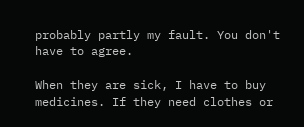probably partly my fault. You don't have to agree.

When they are sick, I have to buy medicines. If they need clothes or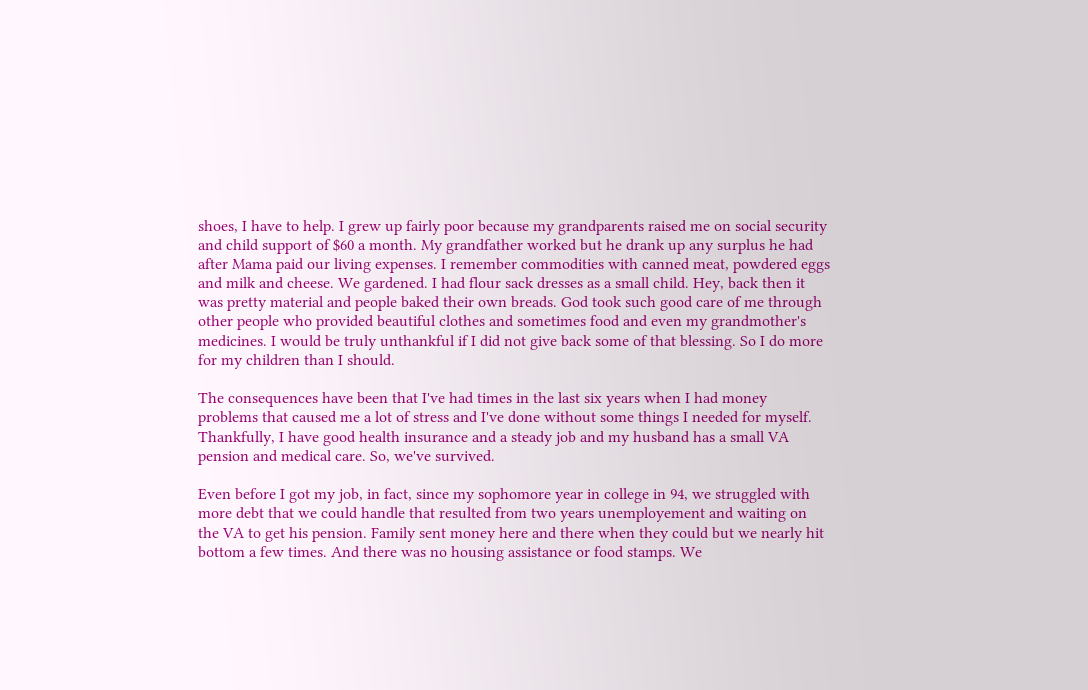shoes, I have to help. I grew up fairly poor because my grandparents raised me on social security and child support of $60 a month. My grandfather worked but he drank up any surplus he had after Mama paid our living expenses. I remember commodities with canned meat, powdered eggs and milk and cheese. We gardened. I had flour sack dresses as a small child. Hey, back then it was pretty material and people baked their own breads. God took such good care of me through other people who provided beautiful clothes and sometimes food and even my grandmother's medicines. I would be truly unthankful if I did not give back some of that blessing. So I do more for my children than I should.

The consequences have been that I've had times in the last six years when I had money problems that caused me a lot of stress and I've done without some things I needed for myself. Thankfully, I have good health insurance and a steady job and my husband has a small VA pension and medical care. So, we've survived.

Even before I got my job, in fact, since my sophomore year in college in 94, we struggled with more debt that we could handle that resulted from two years unemployement and waiting on the VA to get his pension. Family sent money here and there when they could but we nearly hit bottom a few times. And there was no housing assistance or food stamps. We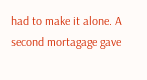had to make it alone. A second mortagage gave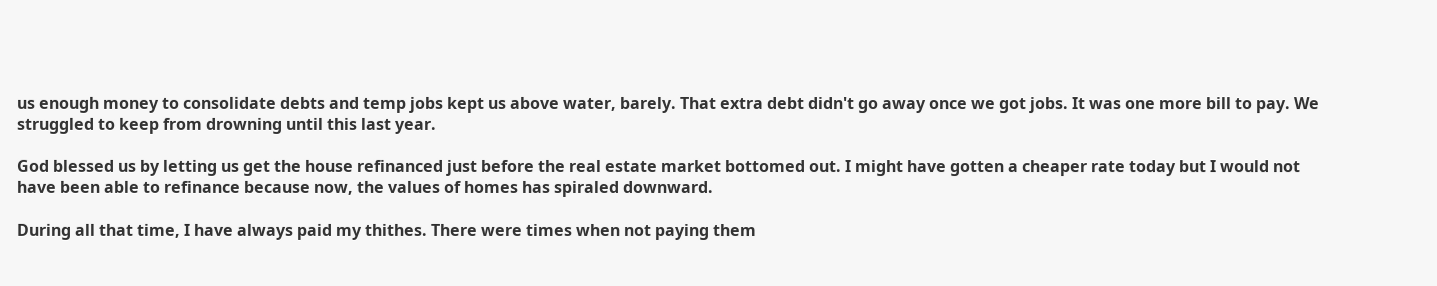us enough money to consolidate debts and temp jobs kept us above water, barely. That extra debt didn't go away once we got jobs. It was one more bill to pay. We struggled to keep from drowning until this last year.

God blessed us by letting us get the house refinanced just before the real estate market bottomed out. I might have gotten a cheaper rate today but I would not have been able to refinance because now, the values of homes has spiraled downward.

During all that time, I have always paid my thithes. There were times when not paying them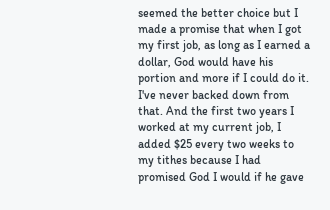seemed the better choice but I made a promise that when I got my first job, as long as I earned a dollar, God would have his portion and more if I could do it. I've never backed down from that. And the first two years I worked at my current job, I added $25 every two weeks to my tithes because I had promised God I would if he gave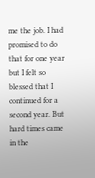me the job. I had promised to do that for one year but I felt so blessed that I continued for a second year. But hard times came in the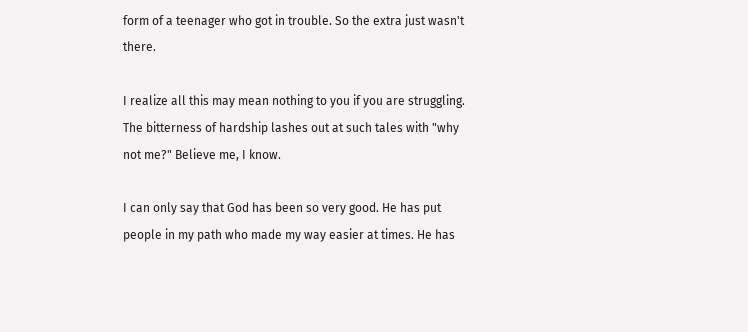form of a teenager who got in trouble. So the extra just wasn't there.

I realize all this may mean nothing to you if you are struggling. The bitterness of hardship lashes out at such tales with "why not me?" Believe me, I know.

I can only say that God has been so very good. He has put people in my path who made my way easier at times. He has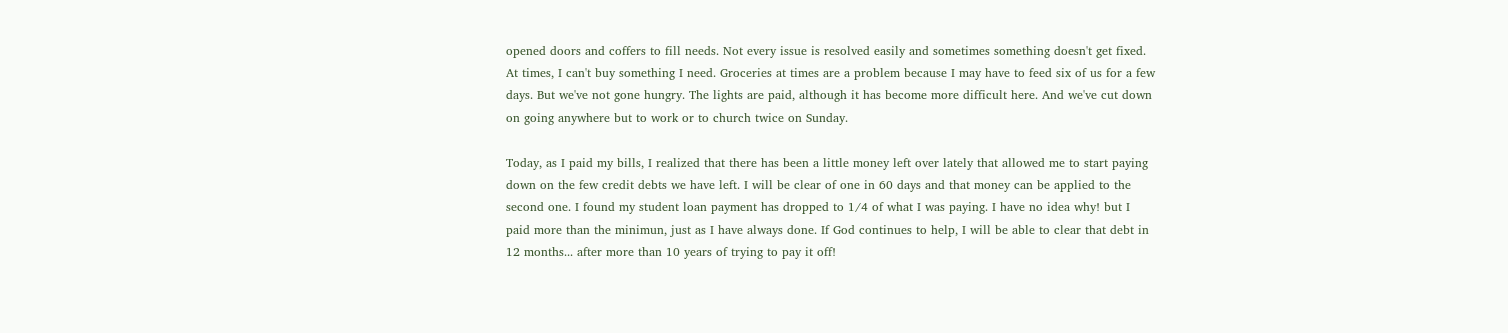opened doors and coffers to fill needs. Not every issue is resolved easily and sometimes something doesn't get fixed. At times, I can't buy something I need. Groceries at times are a problem because I may have to feed six of us for a few days. But we've not gone hungry. The lights are paid, although it has become more difficult here. And we've cut down on going anywhere but to work or to church twice on Sunday.

Today, as I paid my bills, I realized that there has been a little money left over lately that allowed me to start paying down on the few credit debts we have left. I will be clear of one in 60 days and that money can be applied to the second one. I found my student loan payment has dropped to 1/4 of what I was paying. I have no idea why! but I paid more than the minimun, just as I have always done. If God continues to help, I will be able to clear that debt in 12 months... after more than 10 years of trying to pay it off!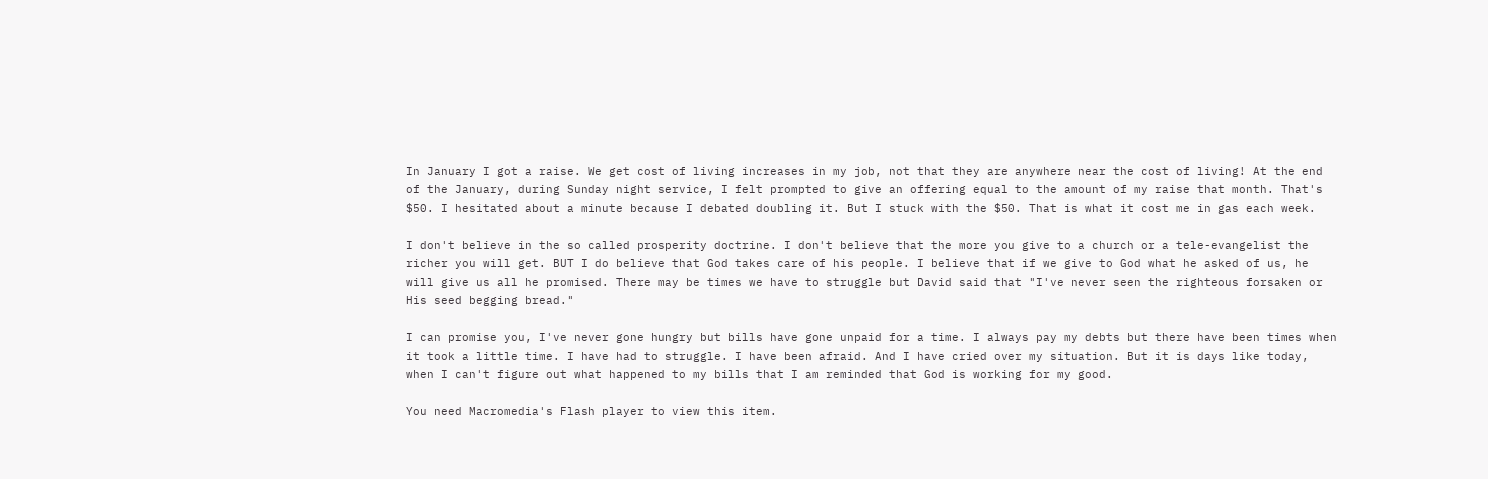In January I got a raise. We get cost of living increases in my job, not that they are anywhere near the cost of living! At the end of the January, during Sunday night service, I felt prompted to give an offering equal to the amount of my raise that month. That's $50. I hesitated about a minute because I debated doubling it. But I stuck with the $50. That is what it cost me in gas each week.

I don't believe in the so called prosperity doctrine. I don't believe that the more you give to a church or a tele-evangelist the richer you will get. BUT I do believe that God takes care of his people. I believe that if we give to God what he asked of us, he will give us all he promised. There may be times we have to struggle but David said that "I've never seen the righteous forsaken or His seed begging bread."

I can promise you, I've never gone hungry but bills have gone unpaid for a time. I always pay my debts but there have been times when it took a little time. I have had to struggle. I have been afraid. And I have cried over my situation. But it is days like today, when I can't figure out what happened to my bills that I am reminded that God is working for my good.

You need Macromedia's Flash player to view this item.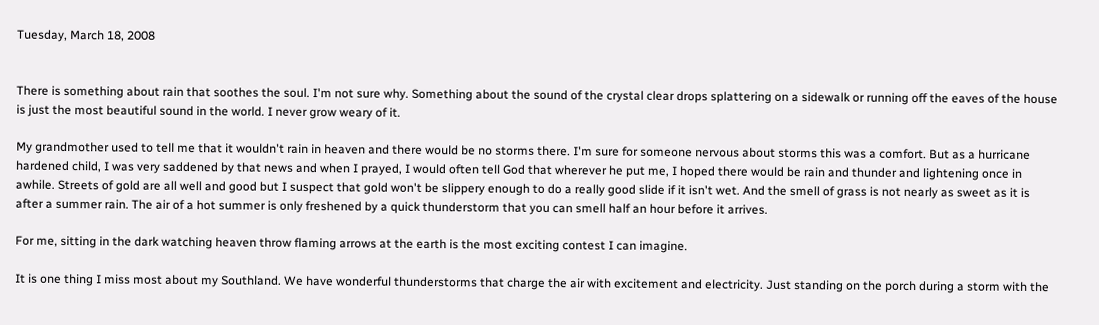Tuesday, March 18, 2008


There is something about rain that soothes the soul. I'm not sure why. Something about the sound of the crystal clear drops splattering on a sidewalk or running off the eaves of the house is just the most beautiful sound in the world. I never grow weary of it.

My grandmother used to tell me that it wouldn't rain in heaven and there would be no storms there. I'm sure for someone nervous about storms this was a comfort. But as a hurricane hardened child, I was very saddened by that news and when I prayed, I would often tell God that wherever he put me, I hoped there would be rain and thunder and lightening once in awhile. Streets of gold are all well and good but I suspect that gold won't be slippery enough to do a really good slide if it isn't wet. And the smell of grass is not nearly as sweet as it is after a summer rain. The air of a hot summer is only freshened by a quick thunderstorm that you can smell half an hour before it arrives.

For me, sitting in the dark watching heaven throw flaming arrows at the earth is the most exciting contest I can imagine.

It is one thing I miss most about my Southland. We have wonderful thunderstorms that charge the air with excitement and electricity. Just standing on the porch during a storm with the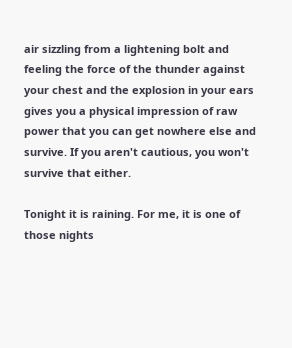air sizzling from a lightening bolt and feeling the force of the thunder against your chest and the explosion in your ears gives you a physical impression of raw power that you can get nowhere else and survive. If you aren't cautious, you won't survive that either.

Tonight it is raining. For me, it is one of those nights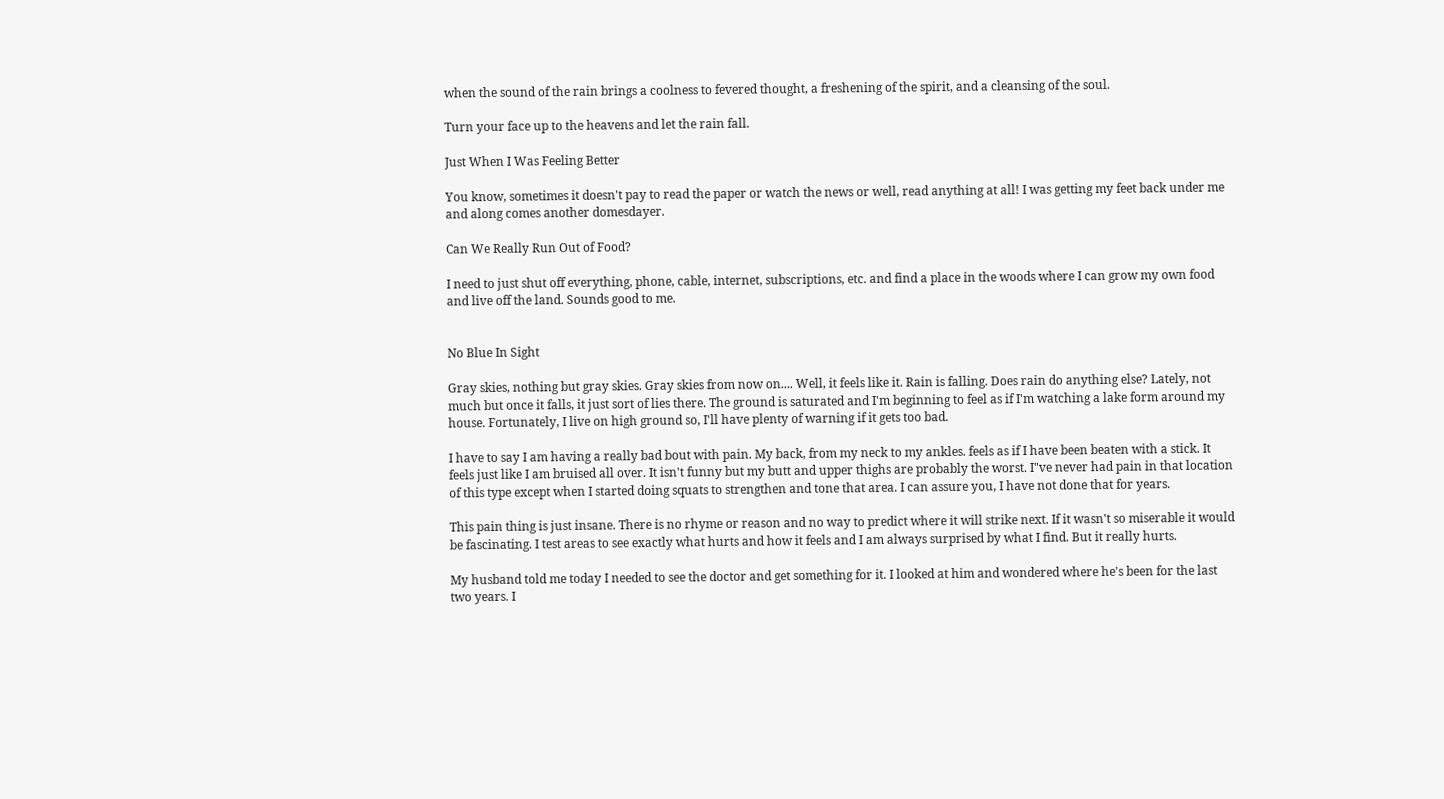when the sound of the rain brings a coolness to fevered thought, a freshening of the spirit, and a cleansing of the soul.

Turn your face up to the heavens and let the rain fall.

Just When I Was Feeling Better

You know, sometimes it doesn't pay to read the paper or watch the news or well, read anything at all! I was getting my feet back under me and along comes another domesdayer.

Can We Really Run Out of Food?

I need to just shut off everything, phone, cable, internet, subscriptions, etc. and find a place in the woods where I can grow my own food and live off the land. Sounds good to me.


No Blue In Sight

Gray skies, nothing but gray skies. Gray skies from now on.... Well, it feels like it. Rain is falling. Does rain do anything else? Lately, not much but once it falls, it just sort of lies there. The ground is saturated and I'm beginning to feel as if I'm watching a lake form around my house. Fortunately, I live on high ground so, I'll have plenty of warning if it gets too bad.

I have to say I am having a really bad bout with pain. My back, from my neck to my ankles. feels as if I have been beaten with a stick. It feels just like I am bruised all over. It isn't funny but my butt and upper thighs are probably the worst. I"ve never had pain in that location of this type except when I started doing squats to strengthen and tone that area. I can assure you, I have not done that for years.

This pain thing is just insane. There is no rhyme or reason and no way to predict where it will strike next. If it wasn't so miserable it would be fascinating. I test areas to see exactly what hurts and how it feels and I am always surprised by what I find. But it really hurts.

My husband told me today I needed to see the doctor and get something for it. I looked at him and wondered where he's been for the last two years. I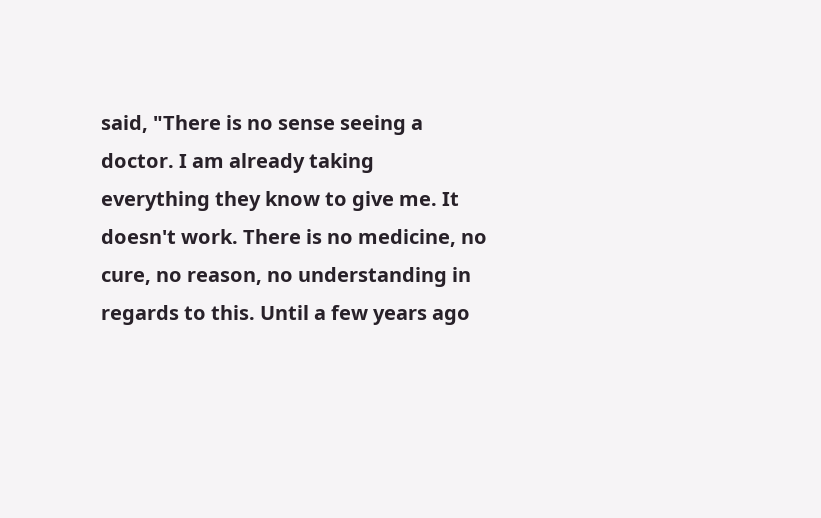said, "There is no sense seeing a doctor. I am already taking everything they know to give me. It doesn't work. There is no medicine, no cure, no reason, no understanding in regards to this. Until a few years ago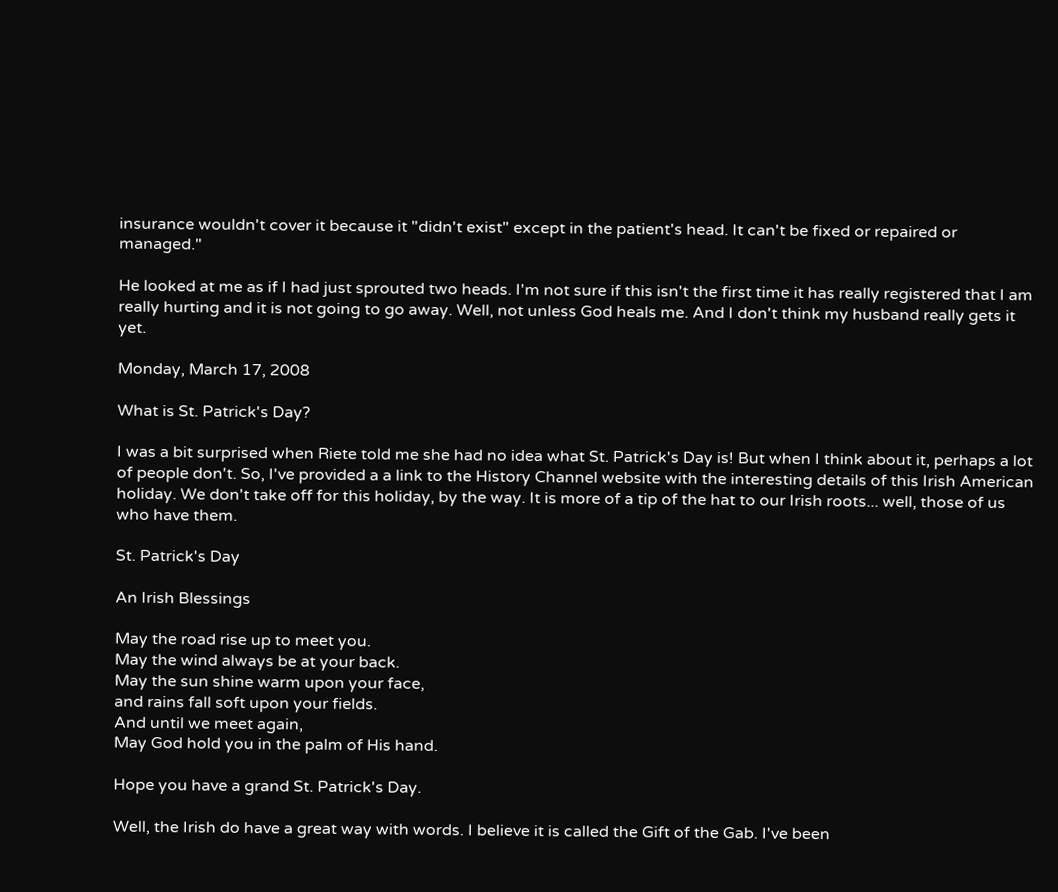insurance wouldn't cover it because it "didn't exist" except in the patient's head. It can't be fixed or repaired or managed."

He looked at me as if I had just sprouted two heads. I'm not sure if this isn't the first time it has really registered that I am really hurting and it is not going to go away. Well, not unless God heals me. And I don't think my husband really gets it yet.

Monday, March 17, 2008

What is St. Patrick's Day?

I was a bit surprised when Riete told me she had no idea what St. Patrick's Day is! But when I think about it, perhaps a lot of people don't. So, I've provided a a link to the History Channel website with the interesting details of this Irish American holiday. We don't take off for this holiday, by the way. It is more of a tip of the hat to our Irish roots... well, those of us who have them.

St. Patrick's Day

An Irish Blessings

May the road rise up to meet you.
May the wind always be at your back.
May the sun shine warm upon your face,
and rains fall soft upon your fields.
And until we meet again,
May God hold you in the palm of His hand.

Hope you have a grand St. Patrick's Day.

Well, the Irish do have a great way with words. I believe it is called the Gift of the Gab. I've been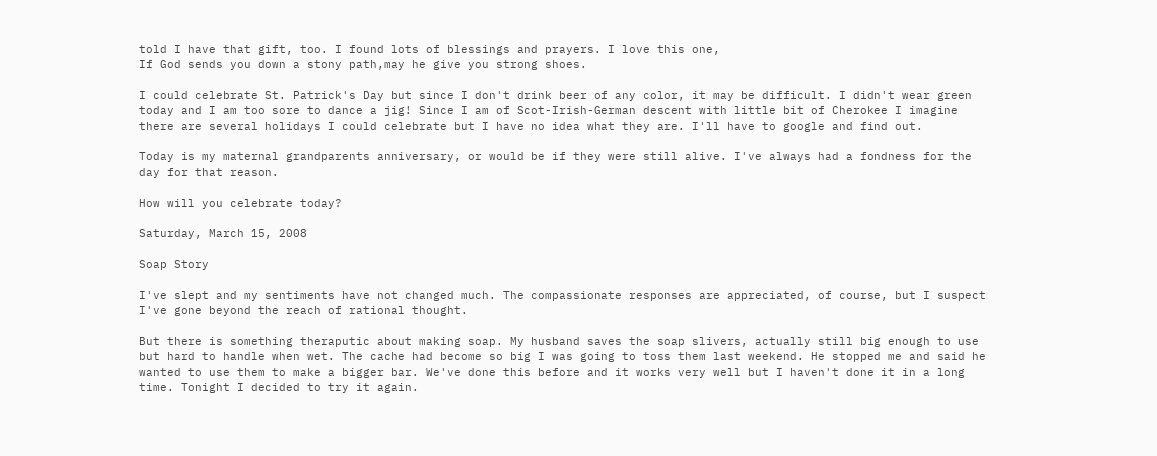told I have that gift, too. I found lots of blessings and prayers. I love this one,
If God sends you down a stony path,may he give you strong shoes.

I could celebrate St. Patrick's Day but since I don't drink beer of any color, it may be difficult. I didn't wear green today and I am too sore to dance a jig! Since I am of Scot-Irish-German descent with little bit of Cherokee I imagine there are several holidays I could celebrate but I have no idea what they are. I'll have to google and find out.

Today is my maternal grandparents anniversary, or would be if they were still alive. I've always had a fondness for the day for that reason.

How will you celebrate today?

Saturday, March 15, 2008

Soap Story

I've slept and my sentiments have not changed much. The compassionate responses are appreciated, of course, but I suspect I've gone beyond the reach of rational thought.

But there is something theraputic about making soap. My husband saves the soap slivers, actually still big enough to use but hard to handle when wet. The cache had become so big I was going to toss them last weekend. He stopped me and said he wanted to use them to make a bigger bar. We've done this before and it works very well but I haven't done it in a long time. Tonight I decided to try it again.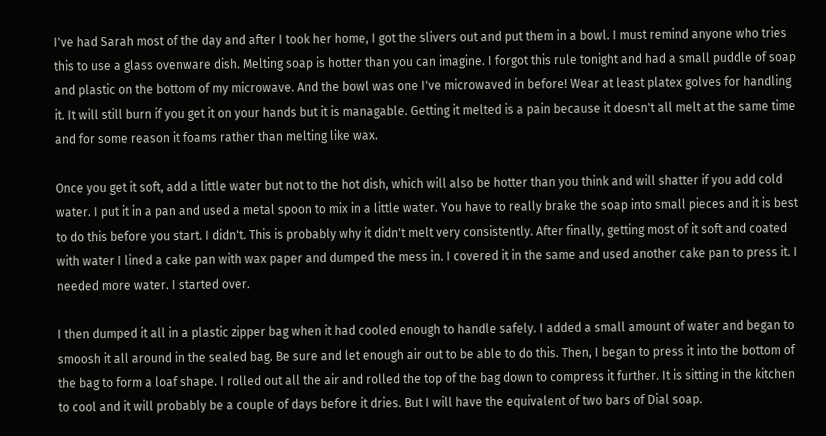I've had Sarah most of the day and after I took her home, I got the slivers out and put them in a bowl. I must remind anyone who tries this to use a glass ovenware dish. Melting soap is hotter than you can imagine. I forgot this rule tonight and had a small puddle of soap and plastic on the bottom of my microwave. And the bowl was one I've microwaved in before! Wear at least platex golves for handling it. It will still burn if you get it on your hands but it is managable. Getting it melted is a pain because it doesn't all melt at the same time and for some reason it foams rather than melting like wax.

Once you get it soft, add a little water but not to the hot dish, which will also be hotter than you think and will shatter if you add cold water. I put it in a pan and used a metal spoon to mix in a little water. You have to really brake the soap into small pieces and it is best to do this before you start. I didn't. This is probably why it didn't melt very consistently. After finally, getting most of it soft and coated with water I lined a cake pan with wax paper and dumped the mess in. I covered it in the same and used another cake pan to press it. I needed more water. I started over.

I then dumped it all in a plastic zipper bag when it had cooled enough to handle safely. I added a small amount of water and began to smoosh it all around in the sealed bag. Be sure and let enough air out to be able to do this. Then, I began to press it into the bottom of the bag to form a loaf shape. I rolled out all the air and rolled the top of the bag down to compress it further. It is sitting in the kitchen to cool and it will probably be a couple of days before it dries. But I will have the equivalent of two bars of Dial soap.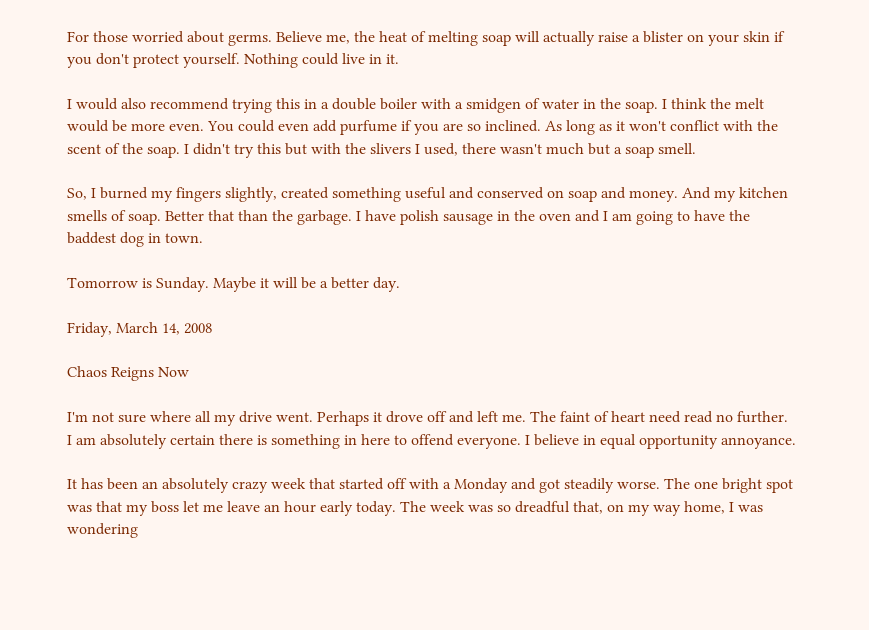For those worried about germs. Believe me, the heat of melting soap will actually raise a blister on your skin if you don't protect yourself. Nothing could live in it.

I would also recommend trying this in a double boiler with a smidgen of water in the soap. I think the melt would be more even. You could even add purfume if you are so inclined. As long as it won't conflict with the scent of the soap. I didn't try this but with the slivers I used, there wasn't much but a soap smell.

So, I burned my fingers slightly, created something useful and conserved on soap and money. And my kitchen smells of soap. Better that than the garbage. I have polish sausage in the oven and I am going to have the baddest dog in town.

Tomorrow is Sunday. Maybe it will be a better day.

Friday, March 14, 2008

Chaos Reigns Now

I'm not sure where all my drive went. Perhaps it drove off and left me. The faint of heart need read no further. I am absolutely certain there is something in here to offend everyone. I believe in equal opportunity annoyance.

It has been an absolutely crazy week that started off with a Monday and got steadily worse. The one bright spot was that my boss let me leave an hour early today. The week was so dreadful that, on my way home, I was wondering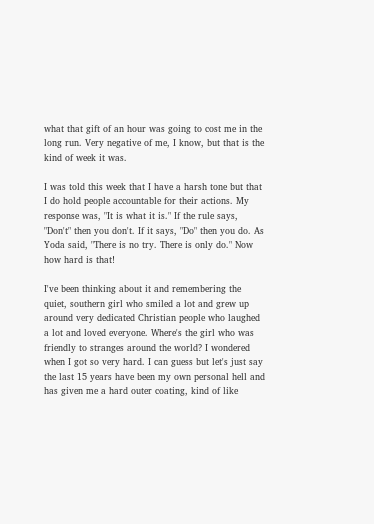what that gift of an hour was going to cost me in the long run. Very negative of me, I know, but that is the kind of week it was.

I was told this week that I have a harsh tone but that I do hold people accountable for their actions. My response was, "It is what it is." If the rule says, "Don't" then you don't. If it says, "Do" then you do. As Yoda said, "There is no try. There is only do." Now how hard is that!

I've been thinking about it and remembering the quiet, southern girl who smiled a lot and grew up around very dedicated Christian people who laughed a lot and loved everyone. Where's the girl who was friendly to stranges around the world? I wondered when I got so very hard. I can guess but let's just say the last 15 years have been my own personal hell and has given me a hard outer coating, kind of like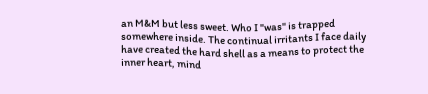an M&M but less sweet. Who I "was" is trapped somewhere inside. The continual irritants I face daily have created the hard shell as a means to protect the inner heart, mind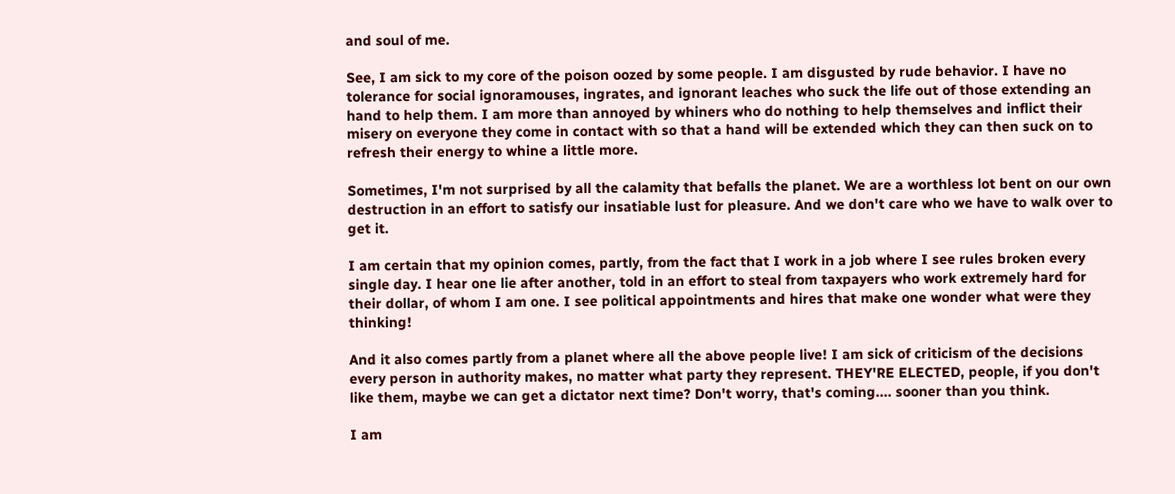and soul of me.

See, I am sick to my core of the poison oozed by some people. I am disgusted by rude behavior. I have no tolerance for social ignoramouses, ingrates, and ignorant leaches who suck the life out of those extending an hand to help them. I am more than annoyed by whiners who do nothing to help themselves and inflict their misery on everyone they come in contact with so that a hand will be extended which they can then suck on to refresh their energy to whine a little more.

Sometimes, I'm not surprised by all the calamity that befalls the planet. We are a worthless lot bent on our own destruction in an effort to satisfy our insatiable lust for pleasure. And we don't care who we have to walk over to get it.

I am certain that my opinion comes, partly, from the fact that I work in a job where I see rules broken every single day. I hear one lie after another, told in an effort to steal from taxpayers who work extremely hard for their dollar, of whom I am one. I see political appointments and hires that make one wonder what were they thinking!

And it also comes partly from a planet where all the above people live! I am sick of criticism of the decisions every person in authority makes, no matter what party they represent. THEY'RE ELECTED, people, if you don't like them, maybe we can get a dictator next time? Don't worry, that's coming.... sooner than you think.

I am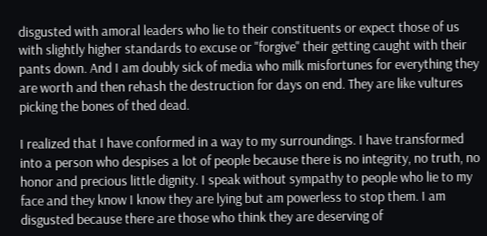disgusted with amoral leaders who lie to their constituents or expect those of us with slightly higher standards to excuse or "forgive" their getting caught with their pants down. And I am doubly sick of media who milk misfortunes for everything they are worth and then rehash the destruction for days on end. They are like vultures picking the bones of thed dead.

I realized that I have conformed in a way to my surroundings. I have transformed into a person who despises a lot of people because there is no integrity, no truth, no honor and precious little dignity. I speak without sympathy to people who lie to my face and they know I know they are lying but am powerless to stop them. I am disgusted because there are those who think they are deserving of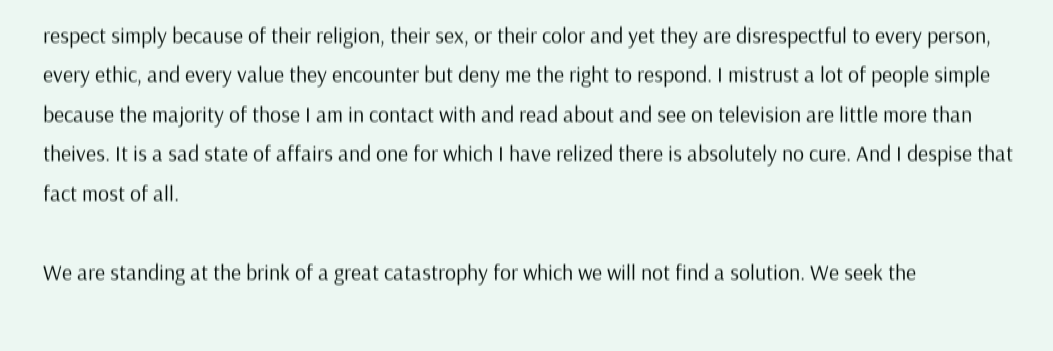respect simply because of their religion, their sex, or their color and yet they are disrespectful to every person, every ethic, and every value they encounter but deny me the right to respond. I mistrust a lot of people simple because the majority of those I am in contact with and read about and see on television are little more than theives. It is a sad state of affairs and one for which I have relized there is absolutely no cure. And I despise that fact most of all.

We are standing at the brink of a great catastrophy for which we will not find a solution. We seek the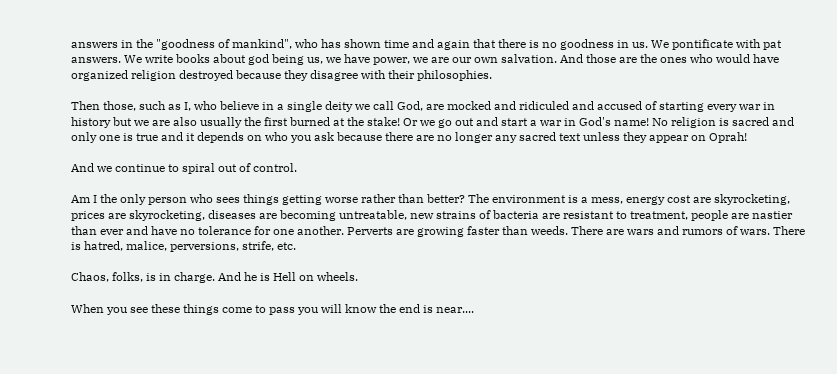answers in the "goodness of mankind", who has shown time and again that there is no goodness in us. We pontificate with pat answers. We write books about god being us, we have power, we are our own salvation. And those are the ones who would have organized religion destroyed because they disagree with their philosophies.

Then those, such as I, who believe in a single deity we call God, are mocked and ridiculed and accused of starting every war in history but we are also usually the first burned at the stake! Or we go out and start a war in God's name! No religion is sacred and only one is true and it depends on who you ask because there are no longer any sacred text unless they appear on Oprah!

And we continue to spiral out of control.

Am I the only person who sees things getting worse rather than better? The environment is a mess, energy cost are skyrocketing, prices are skyrocketing, diseases are becoming untreatable, new strains of bacteria are resistant to treatment, people are nastier than ever and have no tolerance for one another. Perverts are growing faster than weeds. There are wars and rumors of wars. There is hatred, malice, perversions, strife, etc.

Chaos, folks, is in charge. And he is Hell on wheels.

When you see these things come to pass you will know the end is near....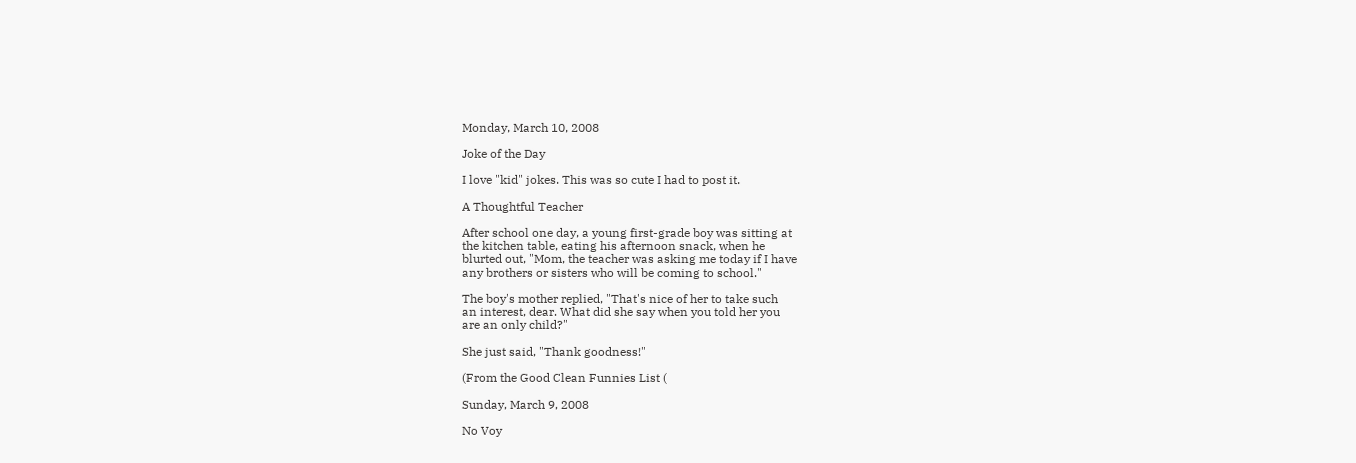Monday, March 10, 2008

Joke of the Day

I love "kid" jokes. This was so cute I had to post it.

A Thoughtful Teacher

After school one day, a young first-grade boy was sitting at
the kitchen table, eating his afternoon snack, when he
blurted out, "Mom, the teacher was asking me today if I have
any brothers or sisters who will be coming to school."

The boy's mother replied, "That's nice of her to take such
an interest, dear. What did she say when you told her you
are an only child?"

She just said, "Thank goodness!"

(From the Good Clean Funnies List (

Sunday, March 9, 2008

No Voy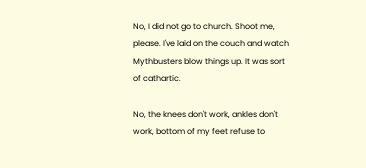No, I did not go to church. Shoot me, please. I've laid on the couch and watch Mythbusters blow things up. It was sort of cathartic.

No, the knees don't work, ankles don't work, bottom of my feet refuse to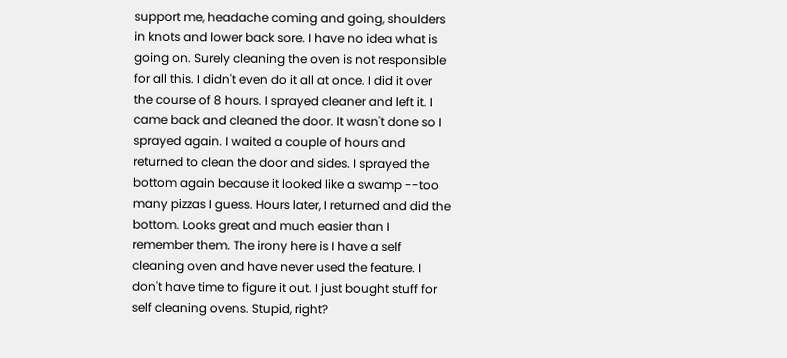support me, headache coming and going, shoulders in knots and lower back sore. I have no idea what is going on. Surely cleaning the oven is not responsible for all this. I didn't even do it all at once. I did it over the course of 8 hours. I sprayed cleaner and left it. I came back and cleaned the door. It wasn't done so I sprayed again. I waited a couple of hours and returned to clean the door and sides. I sprayed the bottom again because it looked like a swamp --too many pizzas I guess. Hours later, I returned and did the bottom. Looks great and much easier than I remember them. The irony here is I have a self cleaning oven and have never used the feature. I don't have time to figure it out. I just bought stuff for self cleaning ovens. Stupid, right?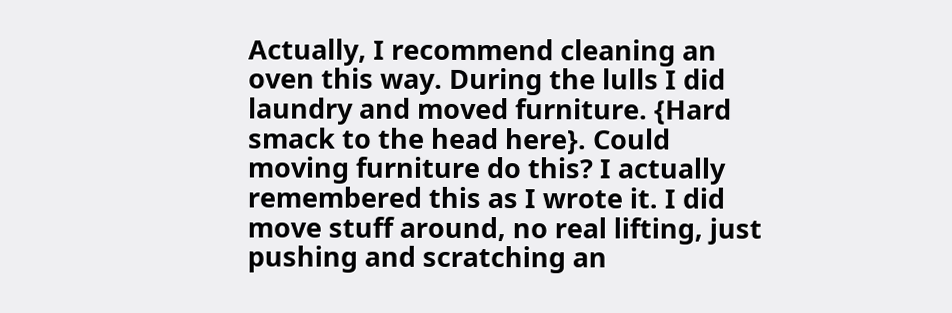Actually, I recommend cleaning an oven this way. During the lulls I did laundry and moved furniture. {Hard smack to the head here}. Could moving furniture do this? I actually remembered this as I wrote it. I did move stuff around, no real lifting, just pushing and scratching an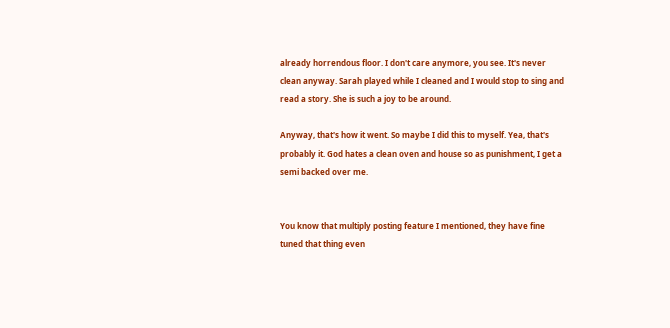already horrendous floor. I don't care anymore, you see. It's never clean anyway. Sarah played while I cleaned and I would stop to sing and read a story. She is such a joy to be around.

Anyway, that's how it went. So maybe I did this to myself. Yea, that's probably it. God hates a clean oven and house so as punishment, I get a semi backed over me.


You know that multiply posting feature I mentioned, they have fine tuned that thing even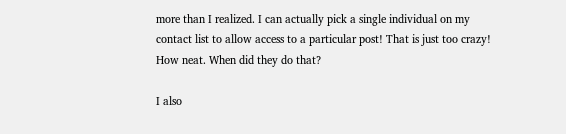more than I realized. I can actually pick a single individual on my contact list to allow access to a particular post! That is just too crazy! How neat. When did they do that?

I also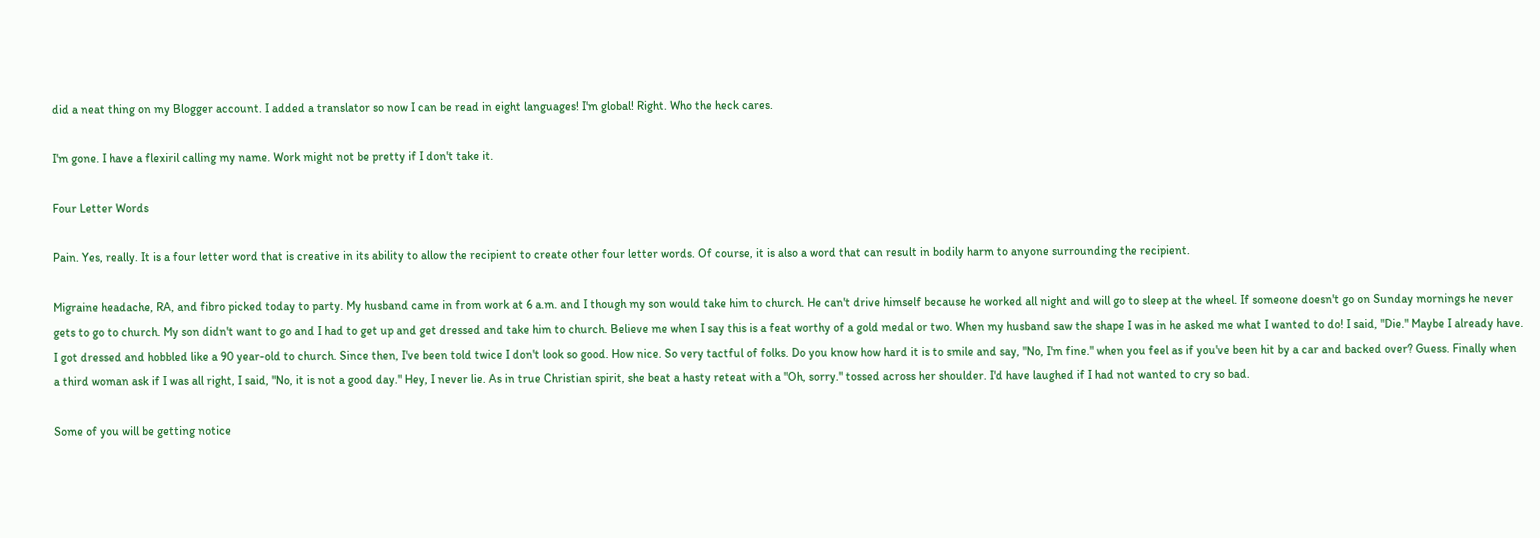did a neat thing on my Blogger account. I added a translator so now I can be read in eight languages! I'm global! Right. Who the heck cares.

I'm gone. I have a flexiril calling my name. Work might not be pretty if I don't take it.

Four Letter Words

Pain. Yes, really. It is a four letter word that is creative in its ability to allow the recipient to create other four letter words. Of course, it is also a word that can result in bodily harm to anyone surrounding the recipient.

Migraine headache, RA, and fibro picked today to party. My husband came in from work at 6 a.m. and I though my son would take him to church. He can't drive himself because he worked all night and will go to sleep at the wheel. If someone doesn't go on Sunday mornings he never gets to go to church. My son didn't want to go and I had to get up and get dressed and take him to church. Believe me when I say this is a feat worthy of a gold medal or two. When my husband saw the shape I was in he asked me what I wanted to do! I said, "Die." Maybe I already have. I got dressed and hobbled like a 90 year-old to church. Since then, I've been told twice I don't look so good. How nice. So very tactful of folks. Do you know how hard it is to smile and say, "No, I'm fine." when you feel as if you've been hit by a car and backed over? Guess. Finally when a third woman ask if I was all right, I said, "No, it is not a good day." Hey, I never lie. As in true Christian spirit, she beat a hasty reteat with a "Oh, sorry." tossed across her shoulder. I'd have laughed if I had not wanted to cry so bad.

Some of you will be getting notice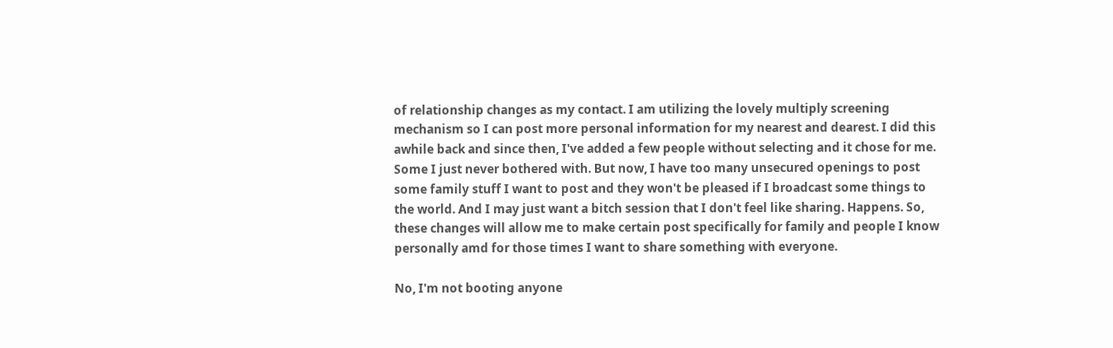of relationship changes as my contact. I am utilizing the lovely multiply screening mechanism so I can post more personal information for my nearest and dearest. I did this awhile back and since then, I've added a few people without selecting and it chose for me. Some I just never bothered with. But now, I have too many unsecured openings to post some family stuff I want to post and they won't be pleased if I broadcast some things to the world. And I may just want a bitch session that I don't feel like sharing. Happens. So, these changes will allow me to make certain post specifically for family and people I know personally amd for those times I want to share something with everyone.

No, I'm not booting anyone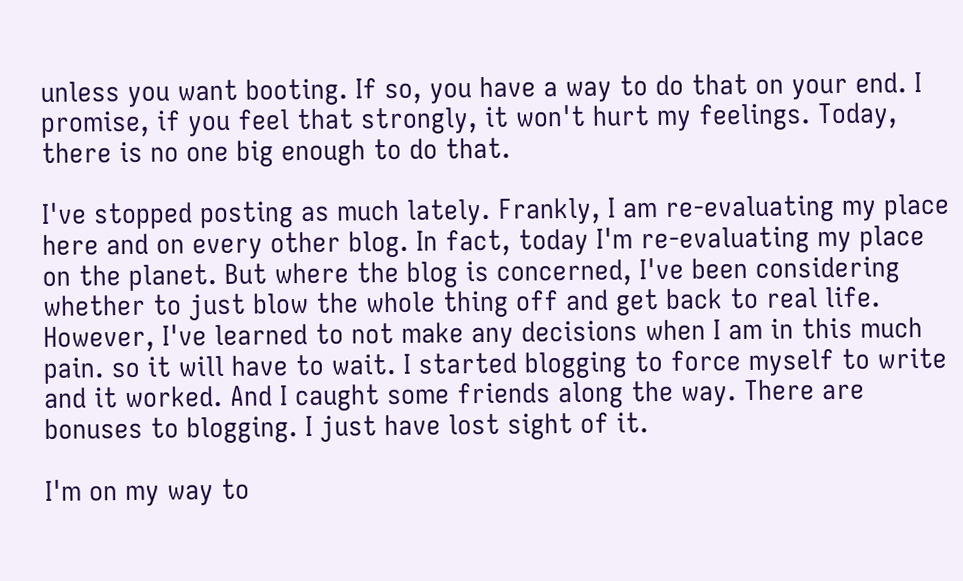unless you want booting. If so, you have a way to do that on your end. I promise, if you feel that strongly, it won't hurt my feelings. Today, there is no one big enough to do that.

I've stopped posting as much lately. Frankly, I am re-evaluating my place here and on every other blog. In fact, today I'm re-evaluating my place on the planet. But where the blog is concerned, I've been considering whether to just blow the whole thing off and get back to real life. However, I've learned to not make any decisions when I am in this much pain. so it will have to wait. I started blogging to force myself to write and it worked. And I caught some friends along the way. There are bonuses to blogging. I just have lost sight of it.

I'm on my way to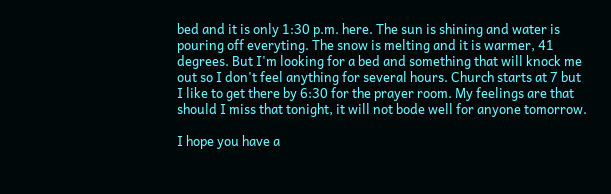bed and it is only 1:30 p.m. here. The sun is shining and water is pouring off everyting. The snow is melting and it is warmer, 41 degrees. But I'm looking for a bed and something that will knock me out so I don't feel anything for several hours. Church starts at 7 but I like to get there by 6:30 for the prayer room. My feelings are that should I miss that tonight, it will not bode well for anyone tomorrow.

I hope you have a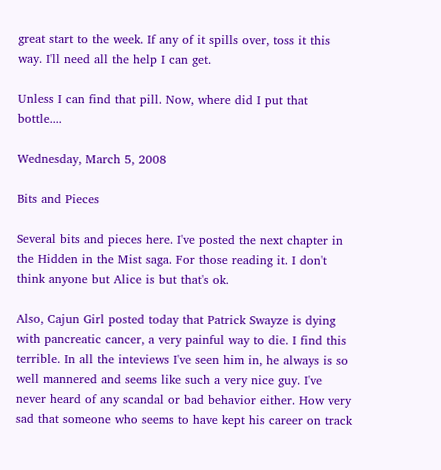great start to the week. If any of it spills over, toss it this way. I'll need all the help I can get.

Unless I can find that pill. Now, where did I put that bottle....

Wednesday, March 5, 2008

Bits and Pieces

Several bits and pieces here. I've posted the next chapter in the Hidden in the Mist saga. For those reading it. I don't think anyone but Alice is but that's ok.

Also, Cajun Girl posted today that Patrick Swayze is dying with pancreatic cancer, a very painful way to die. I find this terrible. In all the inteviews I've seen him in, he always is so well mannered and seems like such a very nice guy. I've never heard of any scandal or bad behavior either. How very sad that someone who seems to have kept his career on track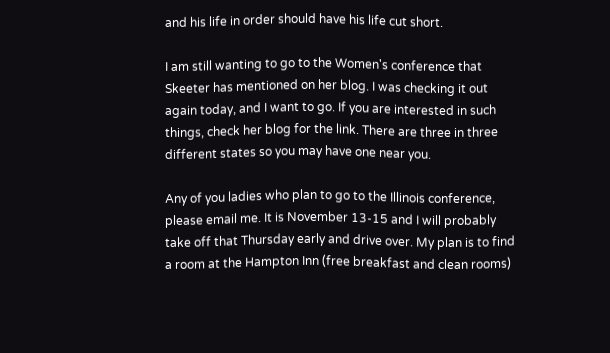and his life in order should have his life cut short.

I am still wanting to go to the Women's conference that Skeeter has mentioned on her blog. I was checking it out again today, and I want to go. If you are interested in such things, check her blog for the link. There are three in three different states so you may have one near you.

Any of you ladies who plan to go to the Illinois conference, please email me. It is November 13-15 and I will probably take off that Thursday early and drive over. My plan is to find a room at the Hampton Inn (free breakfast and clean rooms)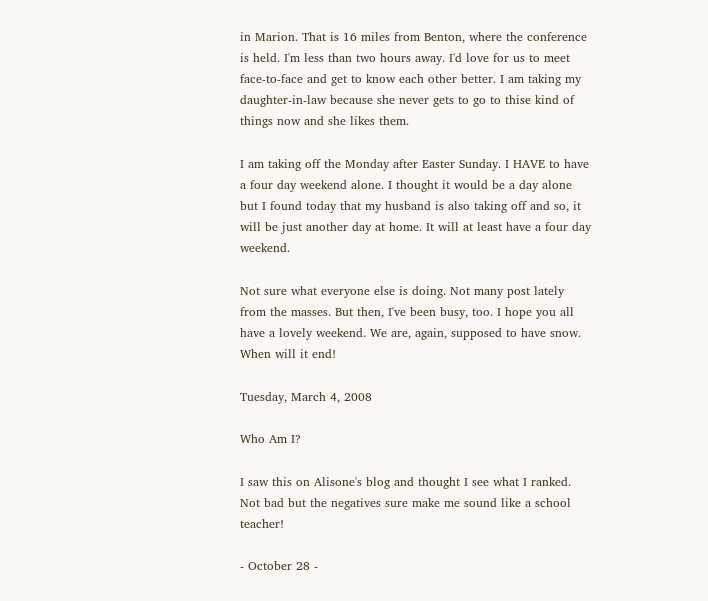in Marion. That is 16 miles from Benton, where the conference is held. I'm less than two hours away. I'd love for us to meet face-to-face and get to know each other better. I am taking my daughter-in-law because she never gets to go to thise kind of things now and she likes them.

I am taking off the Monday after Easter Sunday. I HAVE to have a four day weekend alone. I thought it would be a day alone but I found today that my husband is also taking off and so, it will be just another day at home. It will at least have a four day weekend.

Not sure what everyone else is doing. Not many post lately from the masses. But then, I've been busy, too. I hope you all have a lovely weekend. We are, again, supposed to have snow. When will it end!

Tuesday, March 4, 2008

Who Am I?

I saw this on Alisone's blog and thought I see what I ranked. Not bad but the negatives sure make me sound like a school teacher!

- October 28 -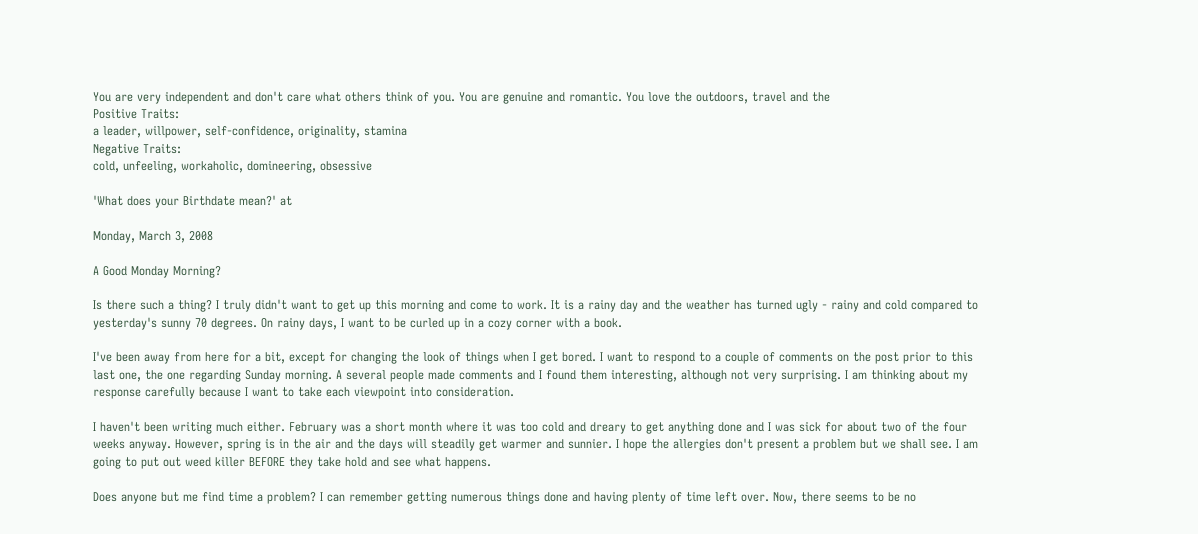You are very independent and don't care what others think of you. You are genuine and romantic. You love the outdoors, travel and the
Positive Traits:
a leader, willpower, self-confidence, originality, stamina
Negative Traits:
cold, unfeeling, workaholic, domineering, obsessive

'What does your Birthdate mean?' at

Monday, March 3, 2008

A Good Monday Morning?

Is there such a thing? I truly didn't want to get up this morning and come to work. It is a rainy day and the weather has turned ugly - rainy and cold compared to yesterday's sunny 70 degrees. On rainy days, I want to be curled up in a cozy corner with a book.

I've been away from here for a bit, except for changing the look of things when I get bored. I want to respond to a couple of comments on the post prior to this last one, the one regarding Sunday morning. A several people made comments and I found them interesting, although not very surprising. I am thinking about my response carefully because I want to take each viewpoint into consideration.

I haven't been writing much either. February was a short month where it was too cold and dreary to get anything done and I was sick for about two of the four weeks anyway. However, spring is in the air and the days will steadily get warmer and sunnier. I hope the allergies don't present a problem but we shall see. I am going to put out weed killer BEFORE they take hold and see what happens.

Does anyone but me find time a problem? I can remember getting numerous things done and having plenty of time left over. Now, there seems to be no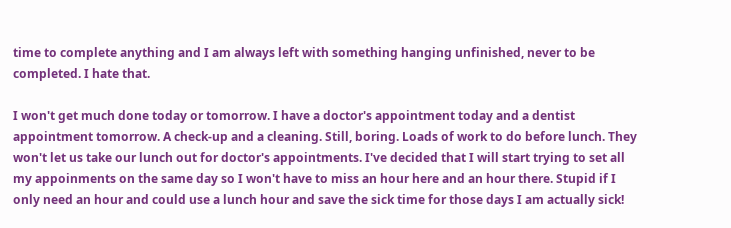time to complete anything and I am always left with something hanging unfinished, never to be completed. I hate that.

I won't get much done today or tomorrow. I have a doctor's appointment today and a dentist appointment tomorrow. A check-up and a cleaning. Still, boring. Loads of work to do before lunch. They won't let us take our lunch out for doctor's appointments. I've decided that I will start trying to set all my appoinments on the same day so I won't have to miss an hour here and an hour there. Stupid if I only need an hour and could use a lunch hour and save the sick time for those days I am actually sick!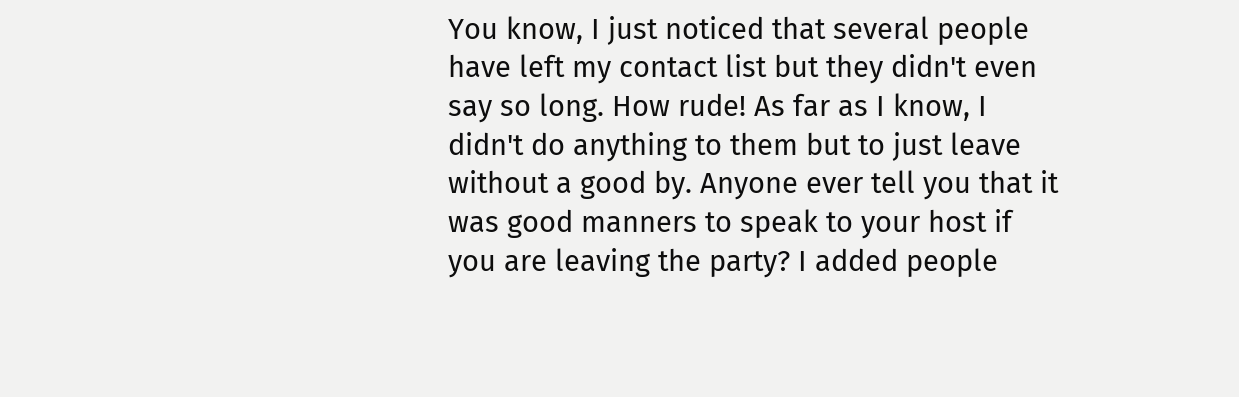You know, I just noticed that several people have left my contact list but they didn't even say so long. How rude! As far as I know, I didn't do anything to them but to just leave without a good by. Anyone ever tell you that it was good manners to speak to your host if you are leaving the party? I added people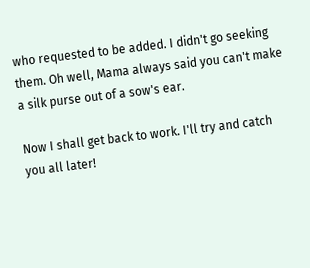who requested to be added. I didn't go seeking them. Oh well, Mama always said you can't make a silk purse out of a sow's ear.

Now I shall get back to work. I'll try and catch you all later!